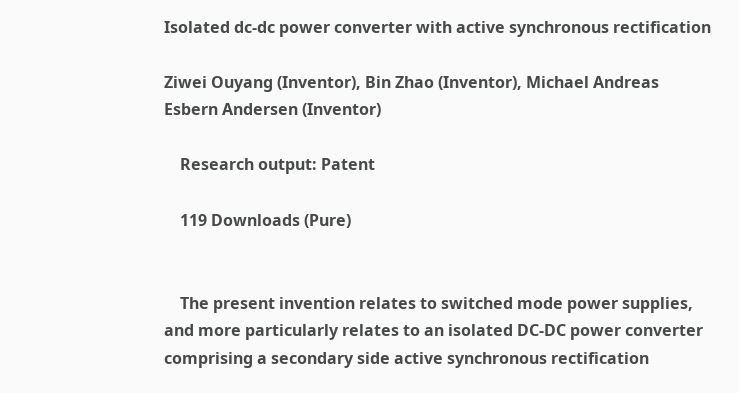Isolated dc-dc power converter with active synchronous rectification

Ziwei Ouyang (Inventor), Bin Zhao (Inventor), Michael Andreas Esbern Andersen (Inventor)

    Research output: Patent

    119 Downloads (Pure)


    The present invention relates to switched mode power supplies, and more particularly relates to an isolated DC-DC power converter comprising a secondary side active synchronous rectification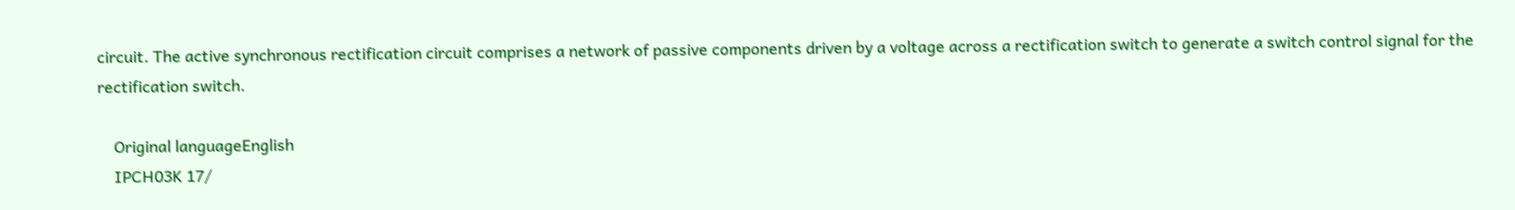circuit. The active synchronous rectification circuit comprises a network of passive components driven by a voltage across a rectification switch to generate a switch control signal for the rectification switch.

    Original languageEnglish
    IPCH03K 17/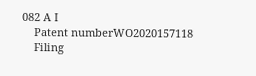082 A I
    Patent numberWO2020157118
    Filing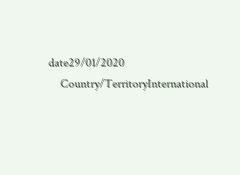date29/01/2020
    Country/TerritoryInternational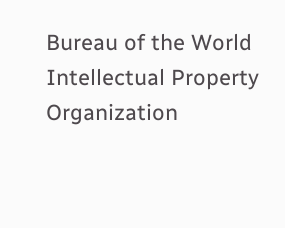Bureau of the World Intellectual Property Organization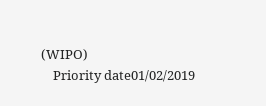(WIPO)
    Priority date01/02/2019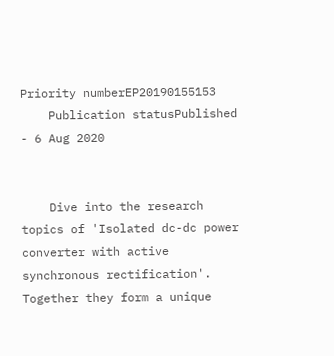Priority numberEP20190155153
    Publication statusPublished - 6 Aug 2020


    Dive into the research topics of 'Isolated dc-dc power converter with active synchronous rectification'. Together they form a unique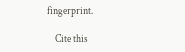fingerprint.

    Cite this